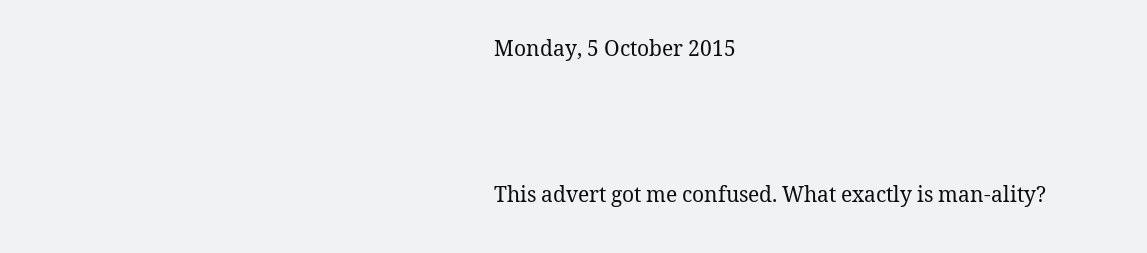Monday, 5 October 2015



This advert got me confused. What exactly is man-ality?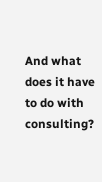And what does it have to do with consulting?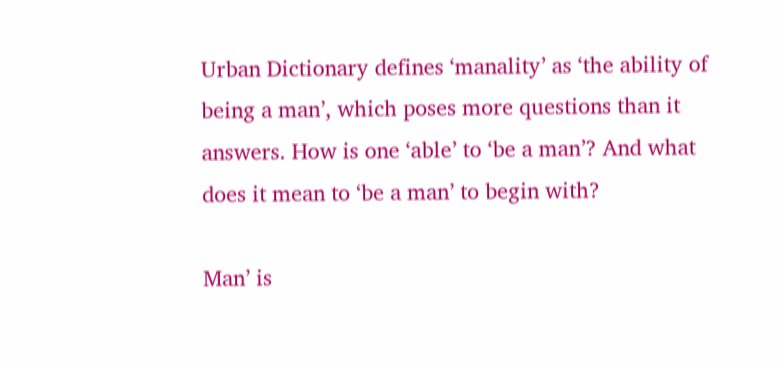Urban Dictionary defines ‘manality’ as ‘the ability of being a man’, which poses more questions than it answers. How is one ‘able’ to ‘be a man’? And what does it mean to ‘be a man’ to begin with?

Man’ is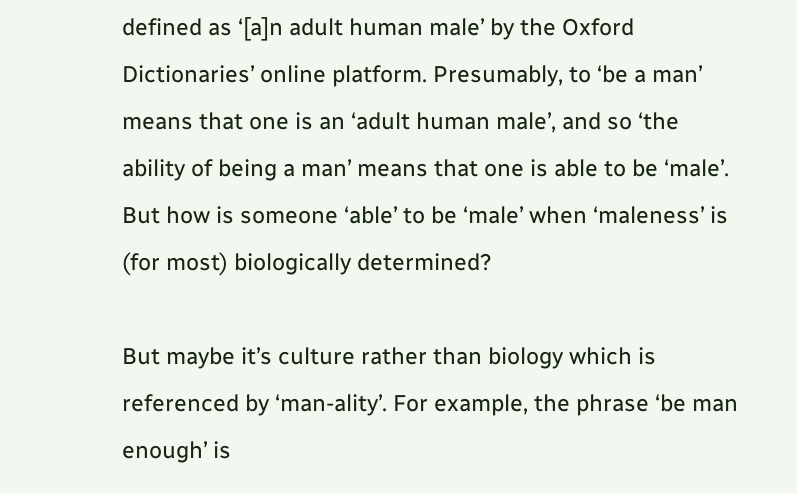defined as ‘[a]n adult human male’ by the Oxford Dictionaries’ online platform. Presumably, to ‘be a man’ means that one is an ‘adult human male’, and so ‘the ability of being a man’ means that one is able to be ‘male’. But how is someone ‘able’ to be ‘male’ when ‘maleness’ is (for most) biologically determined?

But maybe it’s culture rather than biology which is referenced by ‘man-ality’. For example, the phrase ‘be man enough’ is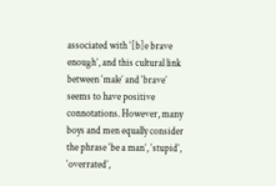associated with ‘[b]e brave enough’, and this cultural link between ‘male’ and ‘brave’ seems to have positive connotations. However, many boys and men equally consider the phrase ‘be a man’, ‘stupid’, ‘overrated’,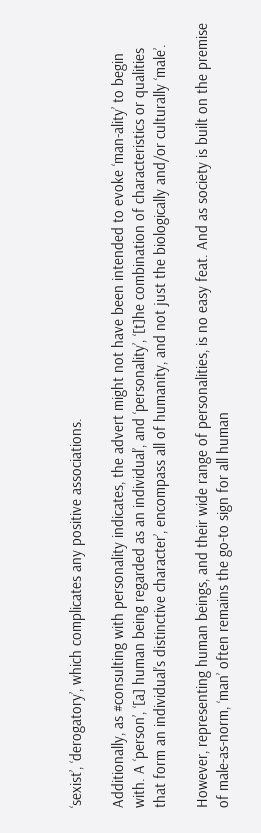‘sexist’, ‘derogatory’, which complicates any positive associations.

Additionally, as #consulting with personality indicates, the advert might not have been intended to evoke ‘man-ality’ to begin with. A ‘person’, ‘[a] human being regarded as an individual’, and ‘personality’, ‘[t]he combination of characteristics or qualities that form an individual’s distinctive character’, encompass all of humanity, and not just the biologically and/or culturally ‘male’.

However, representing human beings, and their wide range of personalities, is no easy feat. And as society is built on the premise of male-as-norm, ‘man’ often remains the go-to sign for all human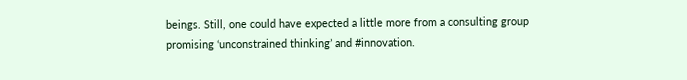beings. Still, one could have expected a little more from a consulting group promising ‘unconstrained thinking’ and #innovation.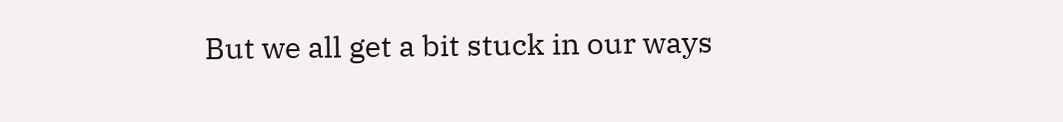But we all get a bit stuck in our ways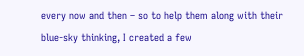every now and then – so to help them along with their blue-sky thinking, I created a few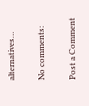alternatives…

No comments:

Post a Comment